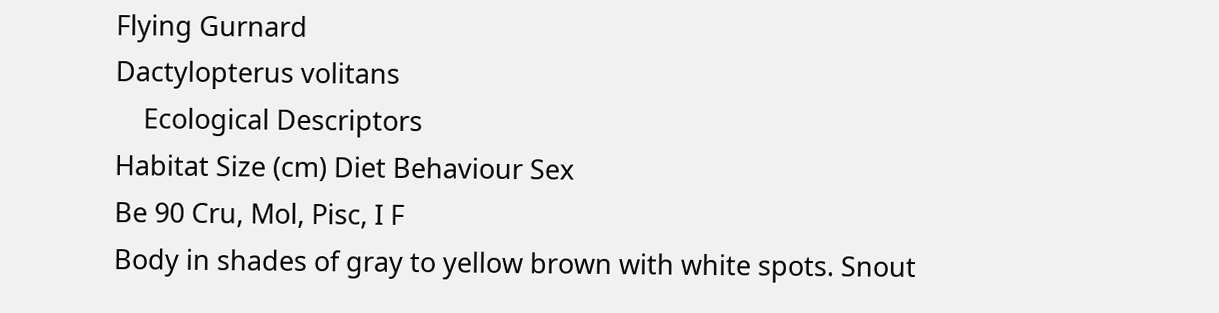Flying Gurnard
Dactylopterus volitans
    Ecological Descriptors
Habitat Size (cm) Diet Behaviour Sex
Be 90 Cru, Mol, Pisc, I F
Body in shades of gray to yellow brown with white spots. Snout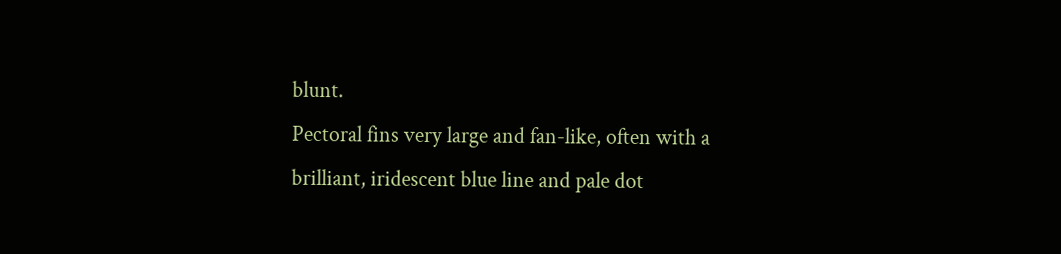blunt.
Pectoral fins very large and fan-like, often with a brilliant, iridescent blue line and pale dot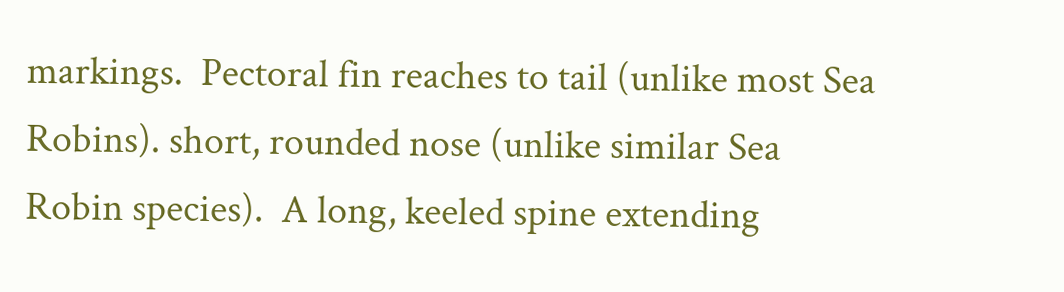markings.  Pectoral fin reaches to tail (unlike most Sea Robins). short, rounded nose (unlike similar Sea Robin species).  A long, keeled spine extending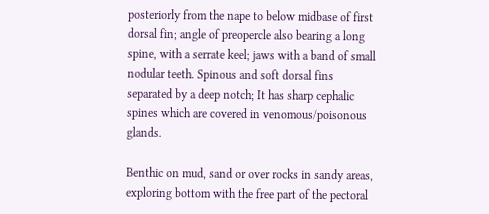posteriorly from the nape to below midbase of first dorsal fin; angle of preopercle also bearing a long spine, with a serrate keel; jaws with a band of small nodular teeth. Spinous and soft dorsal fins separated by a deep notch; It has sharp cephalic spines which are covered in venomous/poisonous glands.

Benthic on mud, sand or over rocks in sandy areas, exploring bottom with the free part of the pectoral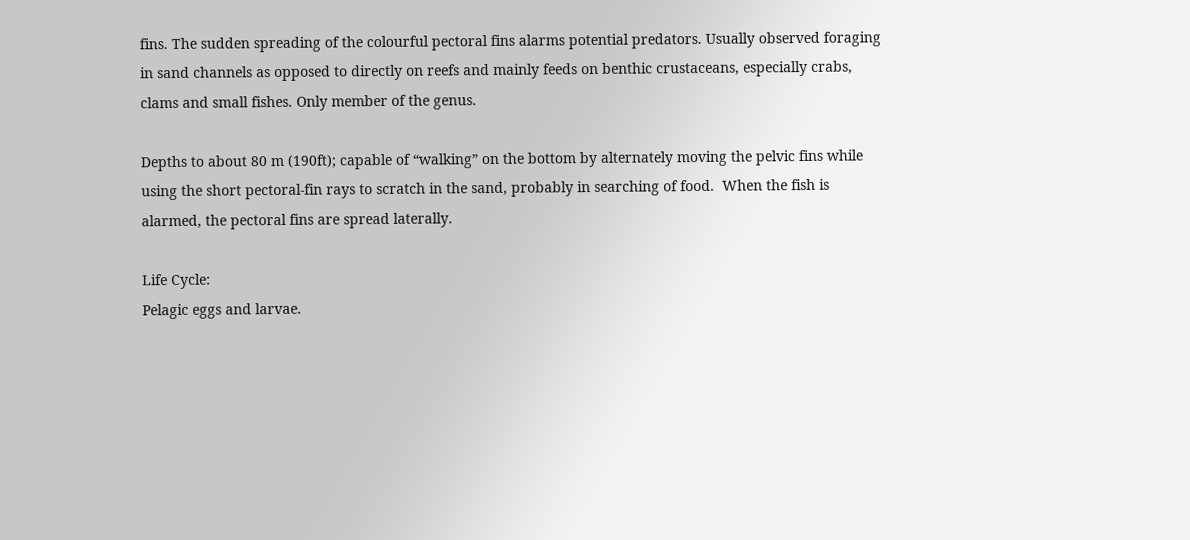fins. The sudden spreading of the colourful pectoral fins alarms potential predators. Usually observed foraging in sand channels as opposed to directly on reefs and mainly feeds on benthic crustaceans, especially crabs, clams and small fishes. Only member of the genus.

Depths to about 80 m (190ft); capable of “walking” on the bottom by alternately moving the pelvic fins while using the short pectoral-fin rays to scratch in the sand, probably in searching of food.  When the fish is alarmed, the pectoral fins are spread laterally.

Life Cycle:
Pelagic eggs and larvae.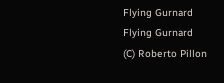Flying Gurnard
Flying Gurnard
(C) Roberto Pillon